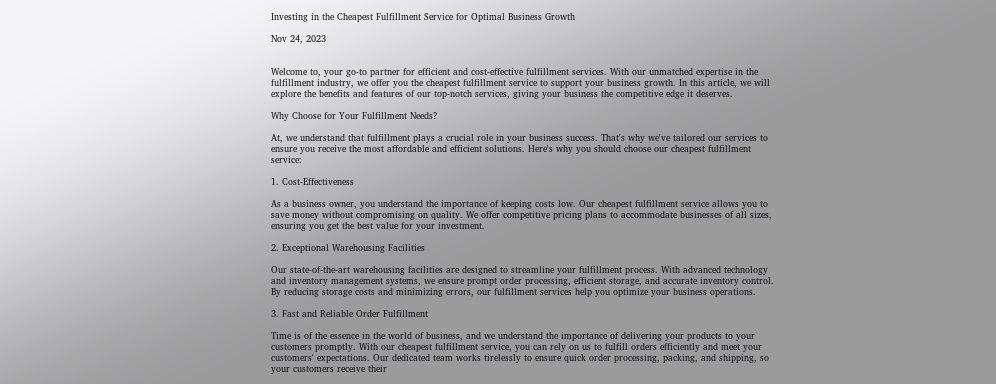Investing in the Cheapest Fulfillment Service for Optimal Business Growth

Nov 24, 2023


Welcome to, your go-to partner for efficient and cost-effective fulfillment services. With our unmatched expertise in the fulfillment industry, we offer you the cheapest fulfillment service to support your business growth. In this article, we will explore the benefits and features of our top-notch services, giving your business the competitive edge it deserves.

Why Choose for Your Fulfillment Needs?

At, we understand that fulfillment plays a crucial role in your business success. That's why we've tailored our services to ensure you receive the most affordable and efficient solutions. Here's why you should choose our cheapest fulfillment service:

1. Cost-Effectiveness

As a business owner, you understand the importance of keeping costs low. Our cheapest fulfillment service allows you to save money without compromising on quality. We offer competitive pricing plans to accommodate businesses of all sizes, ensuring you get the best value for your investment.

2. Exceptional Warehousing Facilities

Our state-of-the-art warehousing facilities are designed to streamline your fulfillment process. With advanced technology and inventory management systems, we ensure prompt order processing, efficient storage, and accurate inventory control. By reducing storage costs and minimizing errors, our fulfillment services help you optimize your business operations.

3. Fast and Reliable Order Fulfillment

Time is of the essence in the world of business, and we understand the importance of delivering your products to your customers promptly. With our cheapest fulfillment service, you can rely on us to fulfill orders efficiently and meet your customers' expectations. Our dedicated team works tirelessly to ensure quick order processing, packing, and shipping, so your customers receive their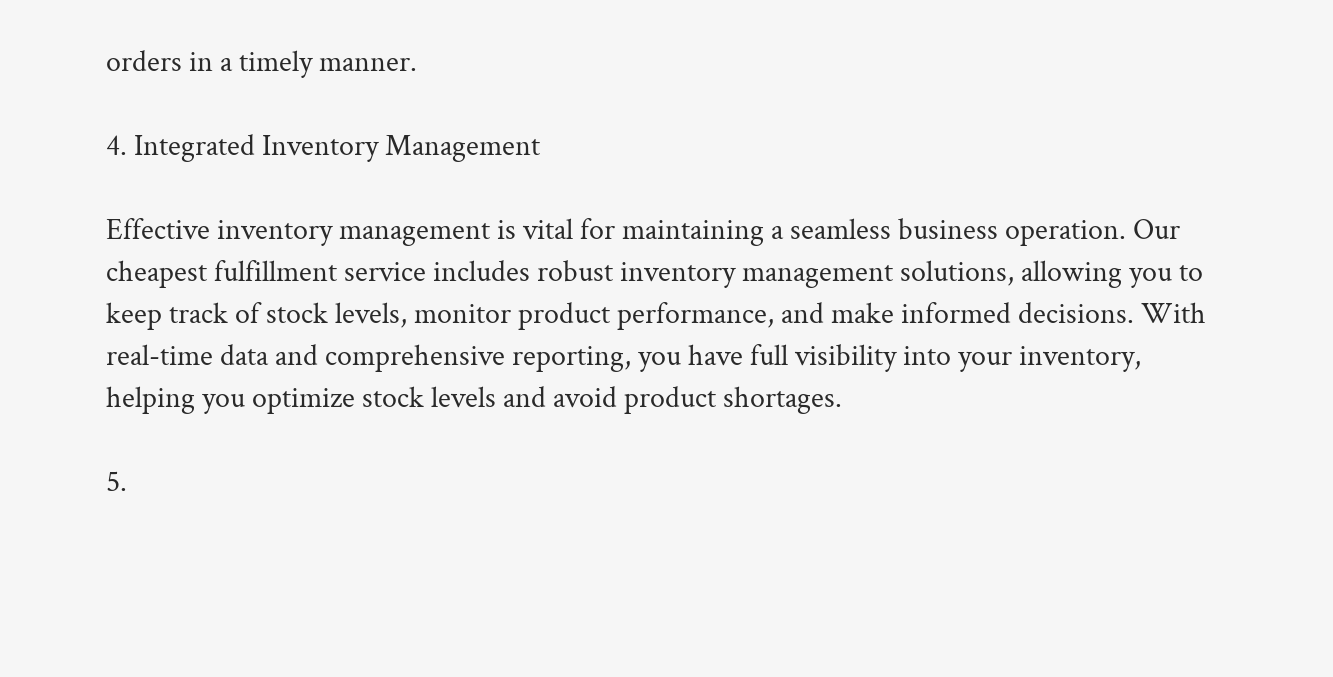orders in a timely manner.

4. Integrated Inventory Management

Effective inventory management is vital for maintaining a seamless business operation. Our cheapest fulfillment service includes robust inventory management solutions, allowing you to keep track of stock levels, monitor product performance, and make informed decisions. With real-time data and comprehensive reporting, you have full visibility into your inventory, helping you optimize stock levels and avoid product shortages.

5.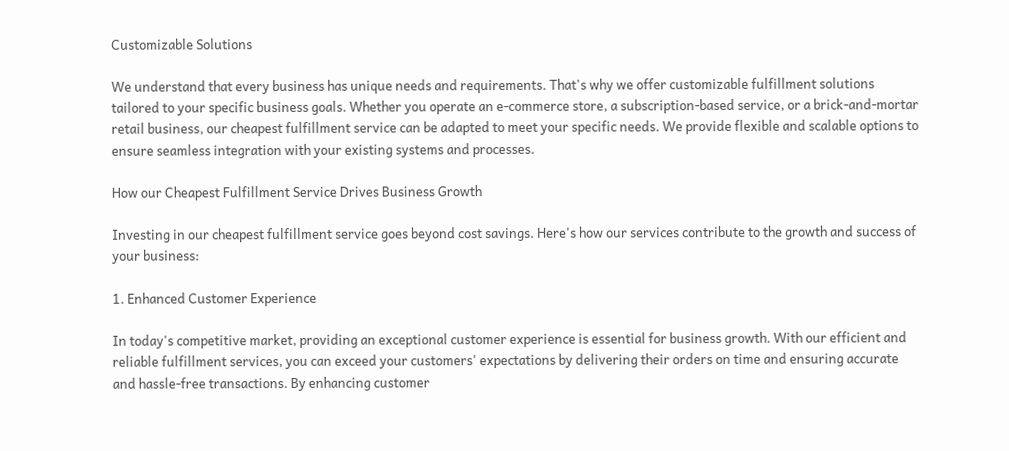Customizable Solutions

We understand that every business has unique needs and requirements. That's why we offer customizable fulfillment solutions tailored to your specific business goals. Whether you operate an e-commerce store, a subscription-based service, or a brick-and-mortar retail business, our cheapest fulfillment service can be adapted to meet your specific needs. We provide flexible and scalable options to ensure seamless integration with your existing systems and processes.

How our Cheapest Fulfillment Service Drives Business Growth

Investing in our cheapest fulfillment service goes beyond cost savings. Here's how our services contribute to the growth and success of your business:

1. Enhanced Customer Experience

In today's competitive market, providing an exceptional customer experience is essential for business growth. With our efficient and reliable fulfillment services, you can exceed your customers' expectations by delivering their orders on time and ensuring accurate and hassle-free transactions. By enhancing customer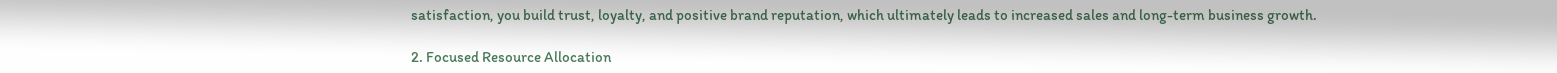satisfaction, you build trust, loyalty, and positive brand reputation, which ultimately leads to increased sales and long-term business growth.

2. Focused Resource Allocation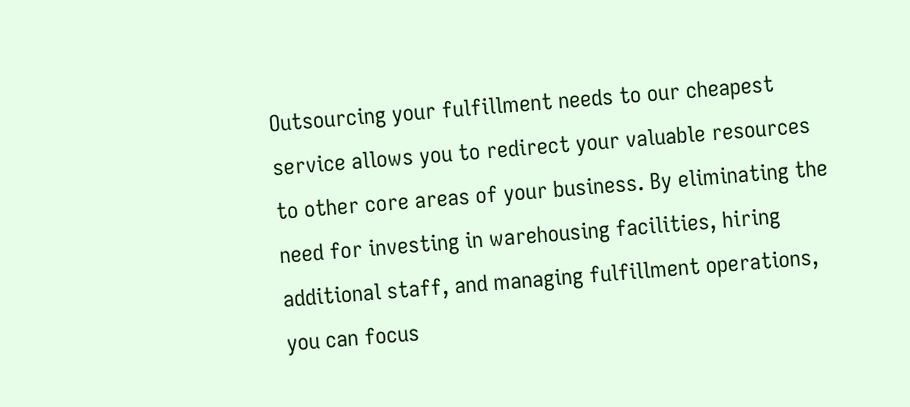Outsourcing your fulfillment needs to our cheapest service allows you to redirect your valuable resources to other core areas of your business. By eliminating the need for investing in warehousing facilities, hiring additional staff, and managing fulfillment operations, you can focus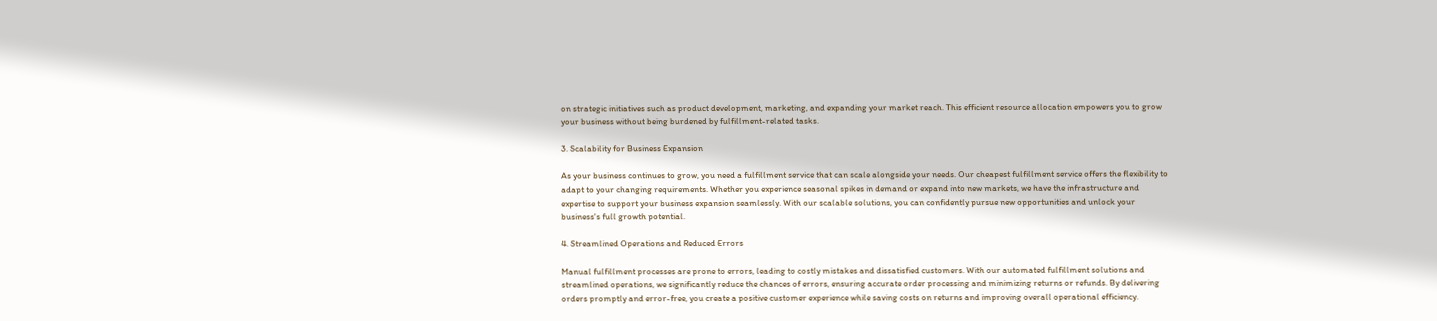on strategic initiatives such as product development, marketing, and expanding your market reach. This efficient resource allocation empowers you to grow your business without being burdened by fulfillment-related tasks.

3. Scalability for Business Expansion

As your business continues to grow, you need a fulfillment service that can scale alongside your needs. Our cheapest fulfillment service offers the flexibility to adapt to your changing requirements. Whether you experience seasonal spikes in demand or expand into new markets, we have the infrastructure and expertise to support your business expansion seamlessly. With our scalable solutions, you can confidently pursue new opportunities and unlock your business's full growth potential.

4. Streamlined Operations and Reduced Errors

Manual fulfillment processes are prone to errors, leading to costly mistakes and dissatisfied customers. With our automated fulfillment solutions and streamlined operations, we significantly reduce the chances of errors, ensuring accurate order processing and minimizing returns or refunds. By delivering orders promptly and error-free, you create a positive customer experience while saving costs on returns and improving overall operational efficiency.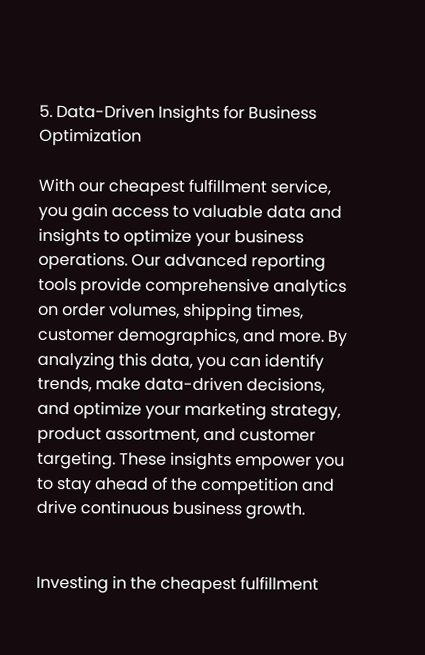5. Data-Driven Insights for Business Optimization

With our cheapest fulfillment service, you gain access to valuable data and insights to optimize your business operations. Our advanced reporting tools provide comprehensive analytics on order volumes, shipping times, customer demographics, and more. By analyzing this data, you can identify trends, make data-driven decisions, and optimize your marketing strategy, product assortment, and customer targeting. These insights empower you to stay ahead of the competition and drive continuous business growth.


Investing in the cheapest fulfillment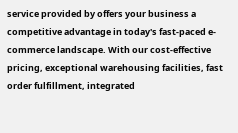service provided by offers your business a competitive advantage in today's fast-paced e-commerce landscape. With our cost-effective pricing, exceptional warehousing facilities, fast order fulfillment, integrated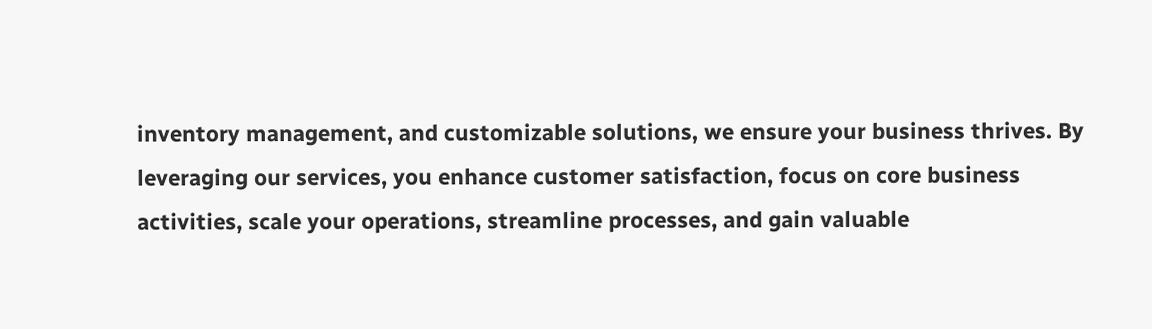inventory management, and customizable solutions, we ensure your business thrives. By leveraging our services, you enhance customer satisfaction, focus on core business activities, scale your operations, streamline processes, and gain valuable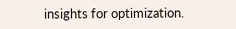insights for optimization.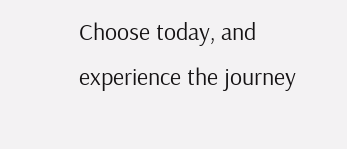Choose today, and experience the journey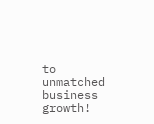to unmatched business growth!